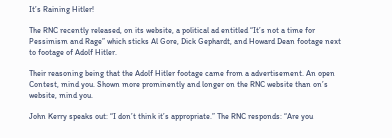It’s Raining Hitler!

The RNC recently released, on its website, a political ad entitled “It’s not a time for Pessimism and Rage” which sticks Al Gore, Dick Gephardt, and Howard Dean footage next to footage of Adolf Hitler.

Their reasoning being that the Adolf Hitler footage came from a advertisement. An open Contest, mind you. Shown more prominently and longer on the RNC website than on’s website, mind you.

John Kerry speaks out: “I don’t think it’s appropriate.” The RNC responds: “Are you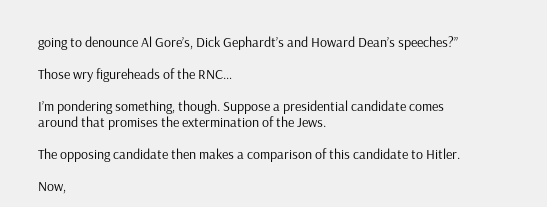going to denounce Al Gore’s, Dick Gephardt’s and Howard Dean’s speeches?”

Those wry figureheads of the RNC…

I’m pondering something, though. Suppose a presidential candidate comes around that promises the extermination of the Jews.

The opposing candidate then makes a comparison of this candidate to Hitler.

Now,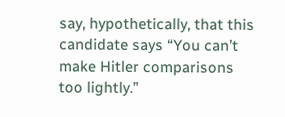say, hypothetically, that this candidate says “You can’t make Hitler comparisons too lightly.”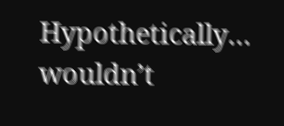Hypothetically… wouldn’t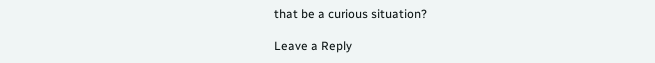that be a curious situation?

Leave a Reply